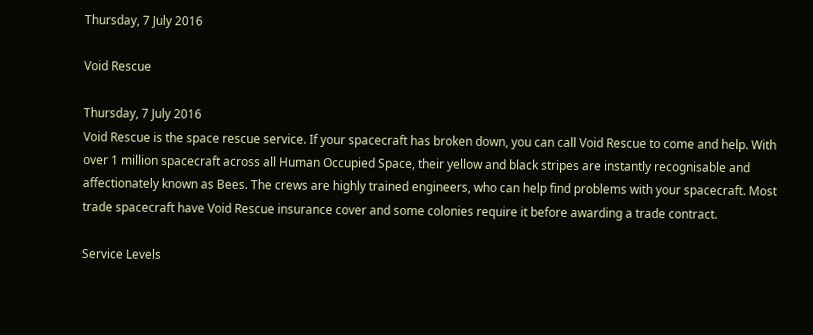Thursday, 7 July 2016

Void Rescue

Thursday, 7 July 2016
Void Rescue is the space rescue service. If your spacecraft has broken down, you can call Void Rescue to come and help. With over 1 million spacecraft across all Human Occupied Space, their yellow and black stripes are instantly recognisable and affectionately known as Bees. The crews are highly trained engineers, who can help find problems with your spacecraft. Most trade spacecraft have Void Rescue insurance cover and some colonies require it before awarding a trade contract.

Service Levels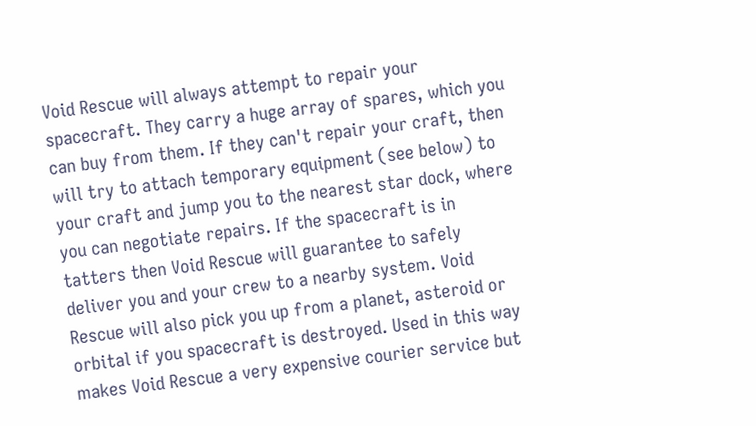Void Rescue will always attempt to repair your spacecraft. They carry a huge array of spares, which you can buy from them. If they can't repair your craft, then will try to attach temporary equipment (see below) to your craft and jump you to the nearest star dock, where you can negotiate repairs. If the spacecraft is in tatters then Void Rescue will guarantee to safely deliver you and your crew to a nearby system. Void Rescue will also pick you up from a planet, asteroid or orbital if you spacecraft is destroyed. Used in this way makes Void Rescue a very expensive courier service but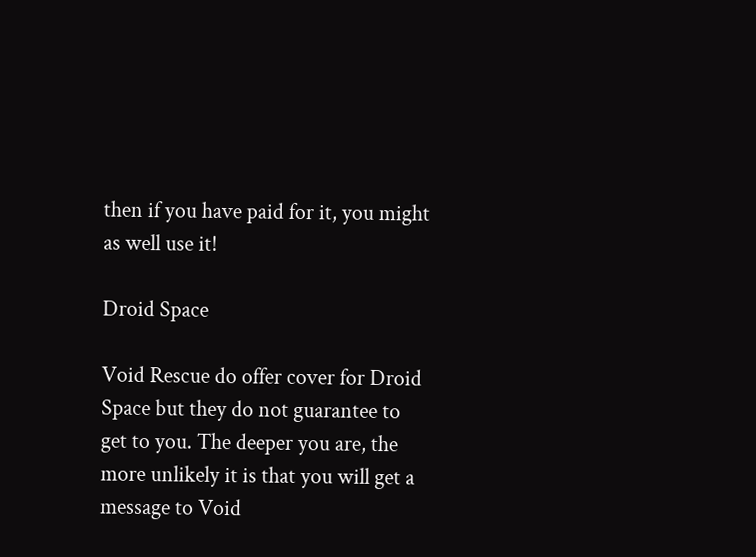then if you have paid for it, you might as well use it!

Droid Space

Void Rescue do offer cover for Droid Space but they do not guarantee to get to you. The deeper you are, the more unlikely it is that you will get a message to Void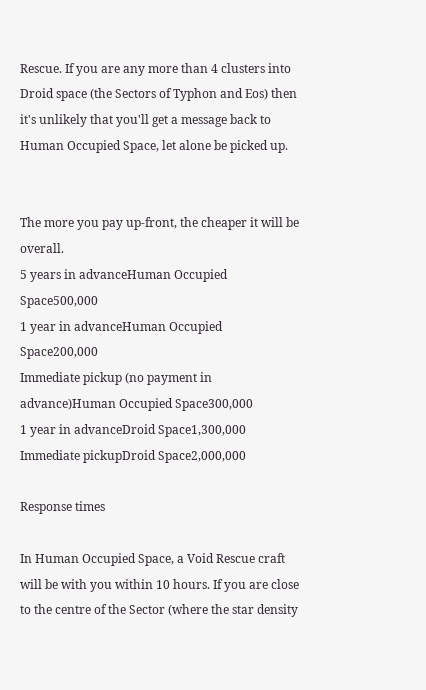Rescue. If you are any more than 4 clusters into Droid space (the Sectors of Typhon and Eos) then it's unlikely that you'll get a message back to Human Occupied Space, let alone be picked up.


The more you pay up-front, the cheaper it will be overall.
5 years in advanceHuman Occupied Space500,000
1 year in advanceHuman Occupied Space200,000
Immediate pickup (no payment in advance)Human Occupied Space300,000
1 year in advanceDroid Space1,300,000
Immediate pickupDroid Space2,000,000

Response times

In Human Occupied Space, a Void Rescue craft will be with you within 10 hours. If you are close to the centre of the Sector (where the star density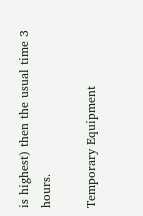is highest) then the usual time 3 hours.

Temporary Equipment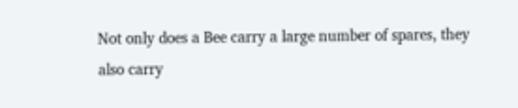Not only does a Bee carry a large number of spares, they also carry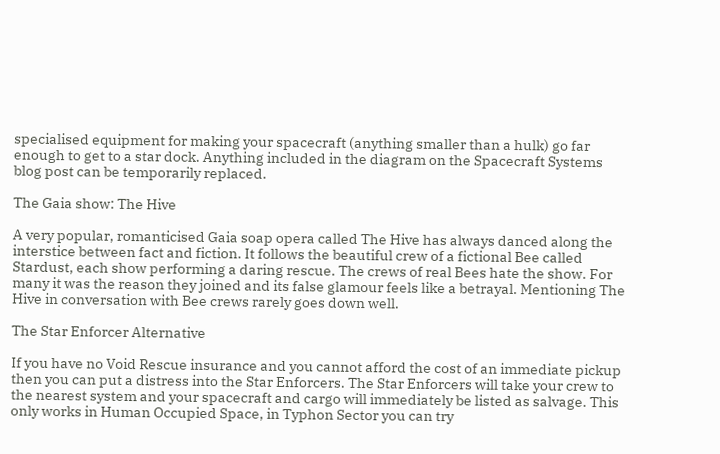specialised equipment for making your spacecraft (anything smaller than a hulk) go far enough to get to a star dock. Anything included in the diagram on the Spacecraft Systems blog post can be temporarily replaced.

The Gaia show: The Hive

A very popular, romanticised Gaia soap opera called The Hive has always danced along the interstice between fact and fiction. It follows the beautiful crew of a fictional Bee called Stardust, each show performing a daring rescue. The crews of real Bees hate the show. For many it was the reason they joined and its false glamour feels like a betrayal. Mentioning The Hive in conversation with Bee crews rarely goes down well.

The Star Enforcer Alternative

If you have no Void Rescue insurance and you cannot afford the cost of an immediate pickup then you can put a distress into the Star Enforcers. The Star Enforcers will take your crew to the nearest system and your spacecraft and cargo will immediately be listed as salvage. This only works in Human Occupied Space, in Typhon Sector you can try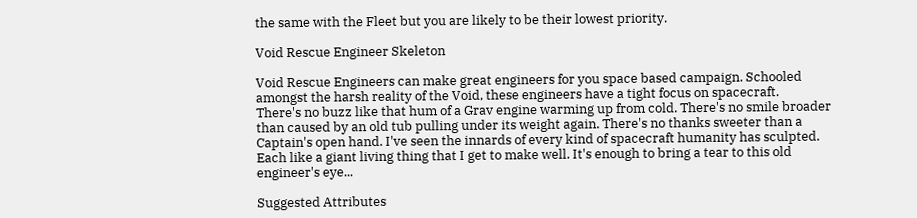the same with the Fleet but you are likely to be their lowest priority.

Void Rescue Engineer Skeleton

Void Rescue Engineers can make great engineers for you space based campaign. Schooled amongst the harsh reality of the Void, these engineers have a tight focus on spacecraft.
There's no buzz like that hum of a Grav engine warming up from cold. There's no smile broader than caused by an old tub pulling under its weight again. There's no thanks sweeter than a Captain's open hand. I've seen the innards of every kind of spacecraft humanity has sculpted. Each like a giant living thing that I get to make well. It's enough to bring a tear to this old engineer's eye...

Suggested Attributes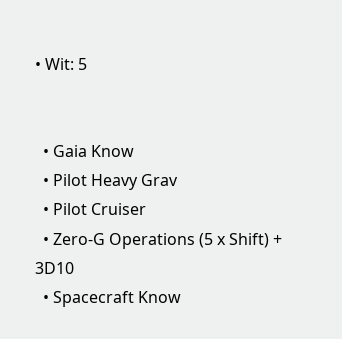• Wit: 5


  • Gaia Know
  • Pilot Heavy Grav
  • Pilot Cruiser
  • Zero-G Operations (5 x Shift) + 3D10
  • Spacecraft Know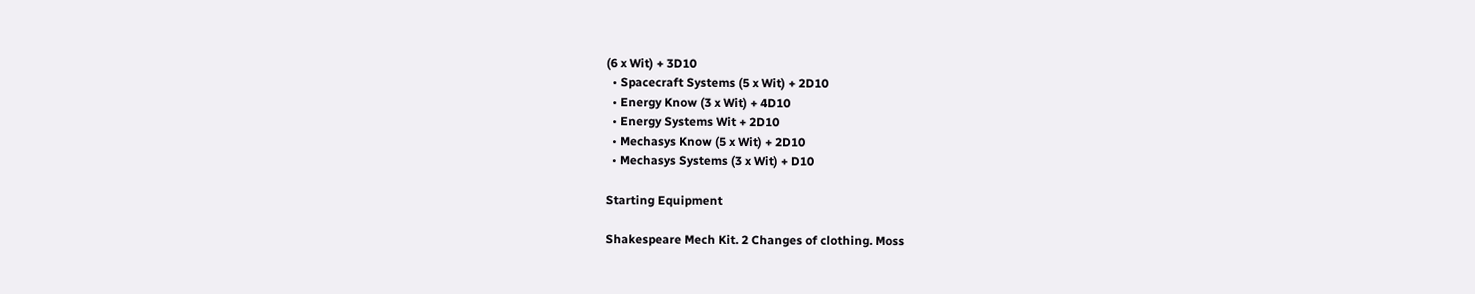(6 x Wit) + 3D10
  • Spacecraft Systems (5 x Wit) + 2D10
  • Energy Know (3 x Wit) + 4D10
  • Energy Systems Wit + 2D10
  • Mechasys Know (5 x Wit) + 2D10
  • Mechasys Systems (3 x Wit) + D10

Starting Equipment

Shakespeare Mech Kit. 2 Changes of clothing. Moss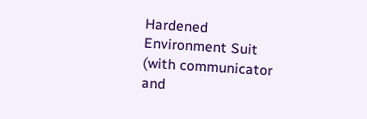Hardened Environment Suit (with communicator and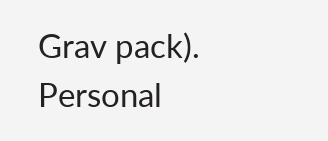Grav pack). Personal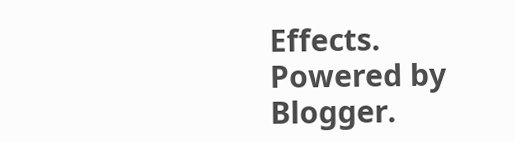Effects.
Powered by Blogger.